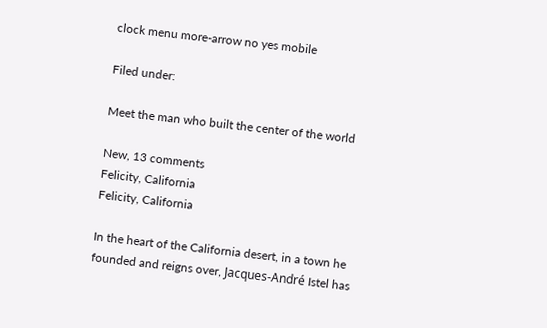clock menu more-arrow no yes mobile

Filed under:

Meet the man who built the center of the world

New, 13 comments
Felicity, California
Felicity, California

In the heart of the California desert, in a town he founded and reigns over, Jacques-André Istel has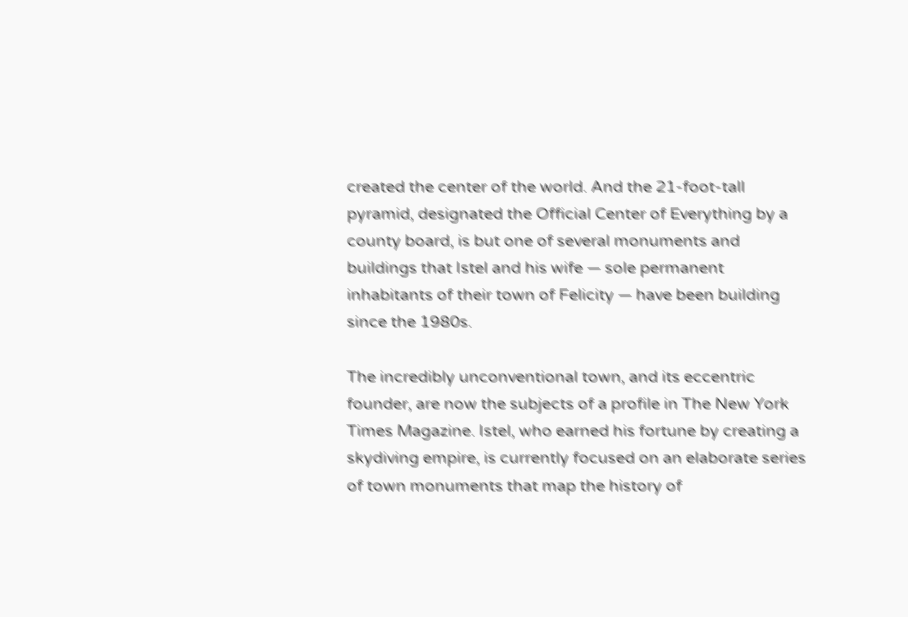created the center of the world. And the 21-foot-tall pyramid, designated the Official Center of Everything by a county board, is but one of several monuments and buildings that Istel and his wife — sole permanent inhabitants of their town of Felicity — have been building since the 1980s.

The incredibly unconventional town, and its eccentric founder, are now the subjects of a profile in The New York Times Magazine. Istel, who earned his fortune by creating a skydiving empire, is currently focused on an elaborate series of town monuments that map the history of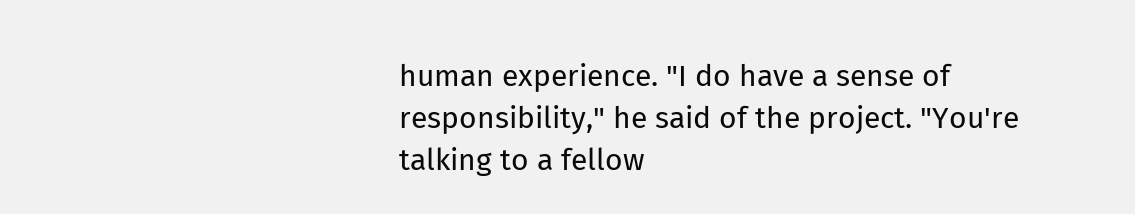human experience. "I do have a sense of responsibility," he said of the project. "You're talking to a fellow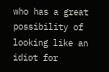who has a great possibility of looking like an idiot for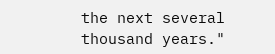the next several thousand years."